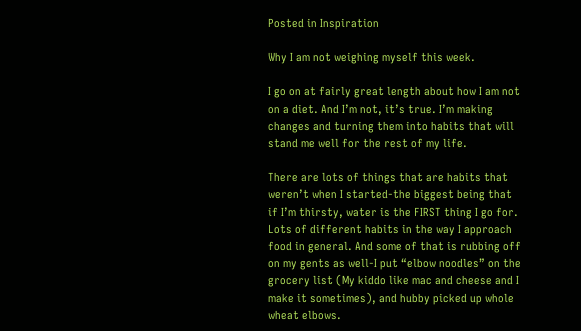Posted in Inspiration

Why I am not weighing myself this week.

I go on at fairly great length about how I am not on a diet. And I’m not, it’s true. I’m making changes and turning them into habits that will stand me well for the rest of my life.

There are lots of things that are habits that weren’t when I started-the biggest being that if I’m thirsty, water is the FIRST thing I go for. Lots of different habits in the way I approach food in general. And some of that is rubbing off on my gents as well-I put “elbow noodles” on the grocery list (My kiddo like mac and cheese and I make it sometimes), and hubby picked up whole wheat elbows.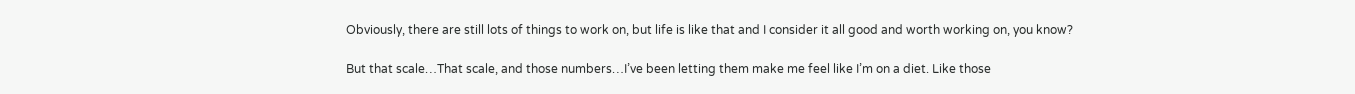Obviously, there are still lots of things to work on, but life is like that and I consider it all good and worth working on, you know?

But that scale…That scale, and those numbers…I’ve been letting them make me feel like I’m on a diet. Like those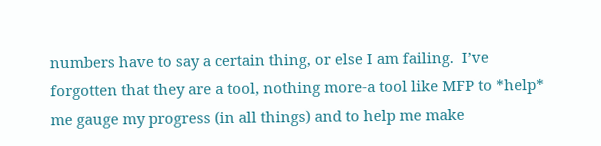numbers have to say a certain thing, or else I am failing.  I’ve forgotten that they are a tool, nothing more-a tool like MFP to *help* me gauge my progress (in all things) and to help me make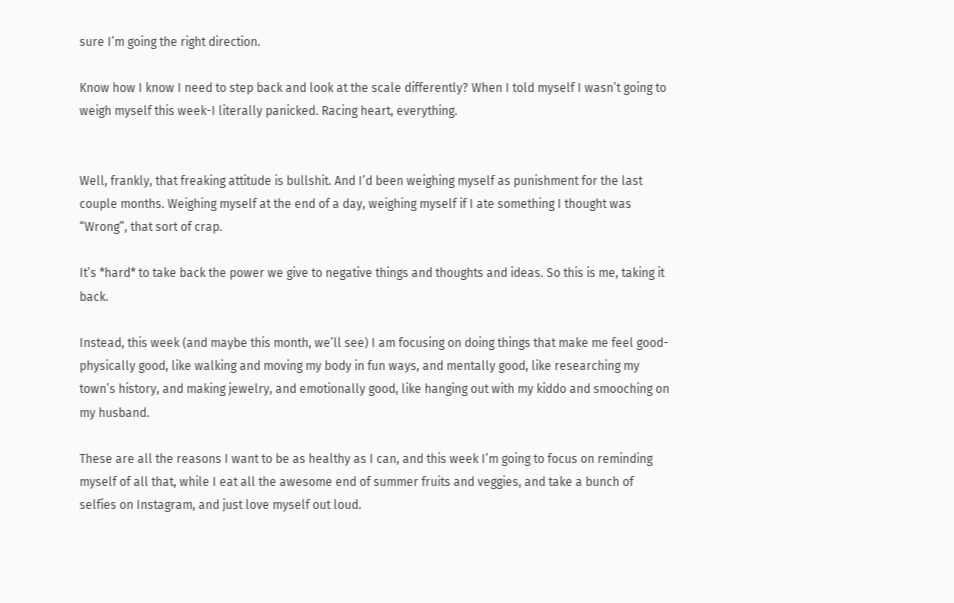sure I’m going the right direction.

Know how I know I need to step back and look at the scale differently? When I told myself I wasn’t going to weigh myself this week-I literally panicked. Racing heart, everything.


Well, frankly, that freaking attitude is bullshit. And I’d been weighing myself as punishment for the last couple months. Weighing myself at the end of a day, weighing myself if I ate something I thought was “Wrong”, that sort of crap.

It’s *hard* to take back the power we give to negative things and thoughts and ideas. So this is me, taking it back.

Instead, this week (and maybe this month, we’ll see) I am focusing on doing things that make me feel good-physically good, like walking and moving my body in fun ways, and mentally good, like researching my town’s history, and making jewelry, and emotionally good, like hanging out with my kiddo and smooching on my husband.

These are all the reasons I want to be as healthy as I can, and this week I’m going to focus on reminding myself of all that, while I eat all the awesome end of summer fruits and veggies, and take a bunch of selfies on Instagram, and just love myself out loud.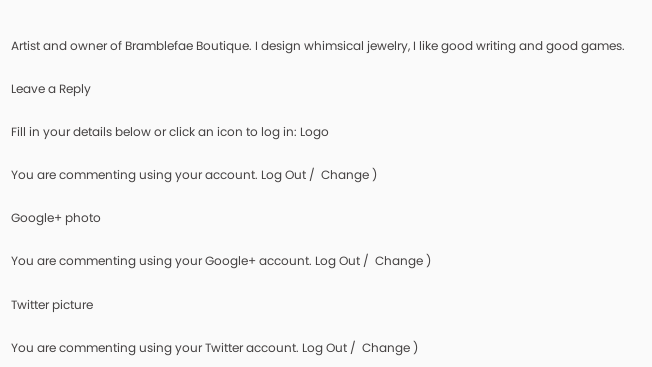Artist and owner of Bramblefae Boutique. I design whimsical jewelry, I like good writing and good games.

Leave a Reply

Fill in your details below or click an icon to log in: Logo

You are commenting using your account. Log Out /  Change )

Google+ photo

You are commenting using your Google+ account. Log Out /  Change )

Twitter picture

You are commenting using your Twitter account. Log Out /  Change )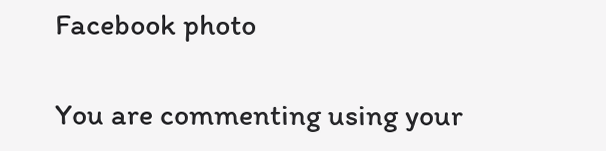Facebook photo

You are commenting using your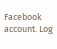Facebook account. Log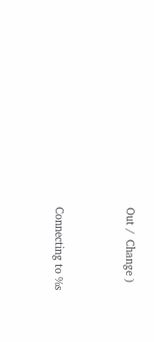Out /  Change )


Connecting to %s